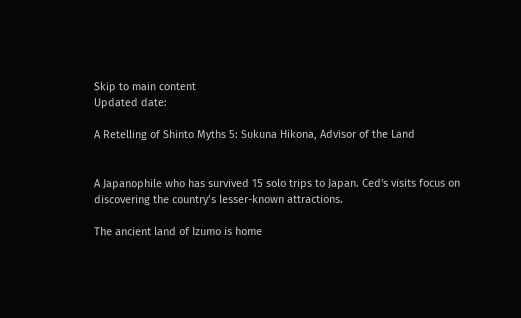Skip to main content
Updated date:

A Retelling of Shinto Myths 5: Sukuna Hikona, Advisor of the Land


A Japanophile who has survived 15 solo trips to Japan. Ced's visits focus on discovering the country’s lesser-known attractions.

The ancient land of Izumo is home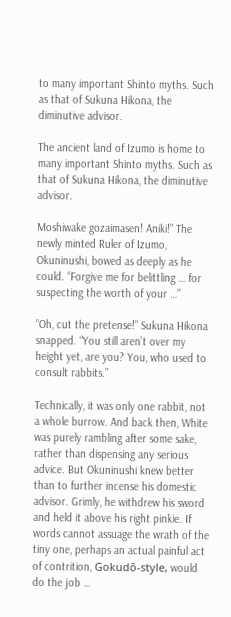to many important Shinto myths. Such as that of Sukuna Hikona, the diminutive advisor.

The ancient land of Izumo is home to many important Shinto myths. Such as that of Sukuna Hikona, the diminutive advisor.

Moshiwake gozaimasen! Aniki!” The newly minted Ruler of Izumo, Okuninushi, bowed as deeply as he could. “Forgive me for belittling … for suspecting the worth of your …”

“Oh, cut the pretense!” Sukuna Hikona snapped. “You still aren’t over my height yet, are you? You, who used to consult rabbits.”

Technically, it was only one rabbit, not a whole burrow. And back then, White was purely rambling after some sake, rather than dispensing any serious advice. But Okuninushi knew better than to further incense his domestic advisor. Grimly, he withdrew his sword and held it above his right pinkie. If words cannot assuage the wrath of the tiny one, perhaps an actual painful act of contrition, Gokudō-style, would do the job …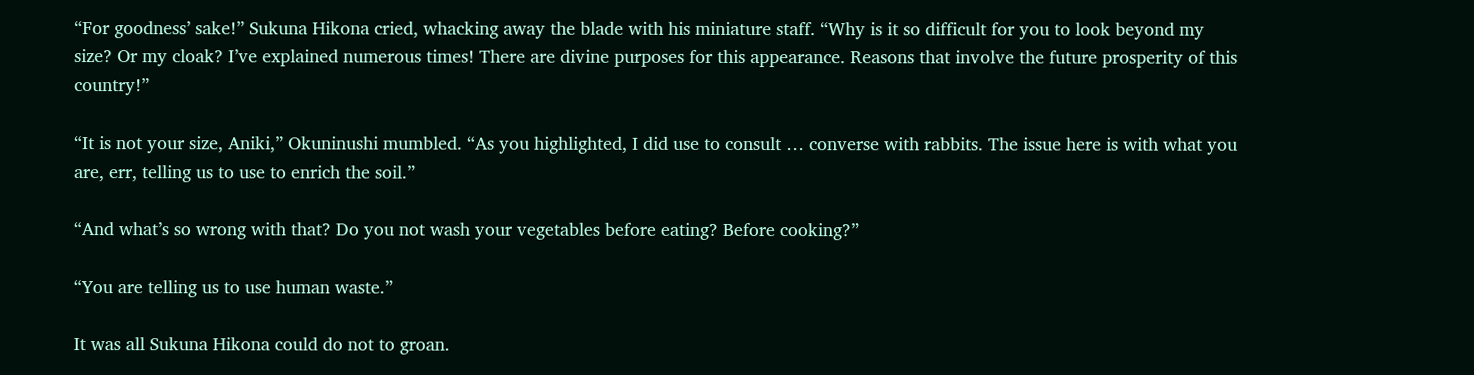“For goodness’ sake!” Sukuna Hikona cried, whacking away the blade with his miniature staff. “Why is it so difficult for you to look beyond my size? Or my cloak? I’ve explained numerous times! There are divine purposes for this appearance. Reasons that involve the future prosperity of this country!”

“It is not your size, Aniki,” Okuninushi mumbled. “As you highlighted, I did use to consult … converse with rabbits. The issue here is with what you are, err, telling us to use to enrich the soil.”

“And what’s so wrong with that? Do you not wash your vegetables before eating? Before cooking?”

“You are telling us to use human waste.”

It was all Sukuna Hikona could do not to groan.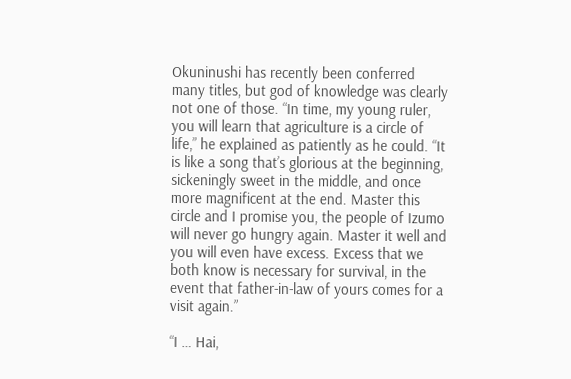Okuninushi has recently been conferred many titles, but god of knowledge was clearly not one of those. “In time, my young ruler, you will learn that agriculture is a circle of life,” he explained as patiently as he could. “It is like a song that’s glorious at the beginning, sickeningly sweet in the middle, and once more magnificent at the end. Master this circle and I promise you, the people of Izumo will never go hungry again. Master it well and you will even have excess. Excess that we both know is necessary for survival, in the event that father-in-law of yours comes for a visit again.”

“I … Hai,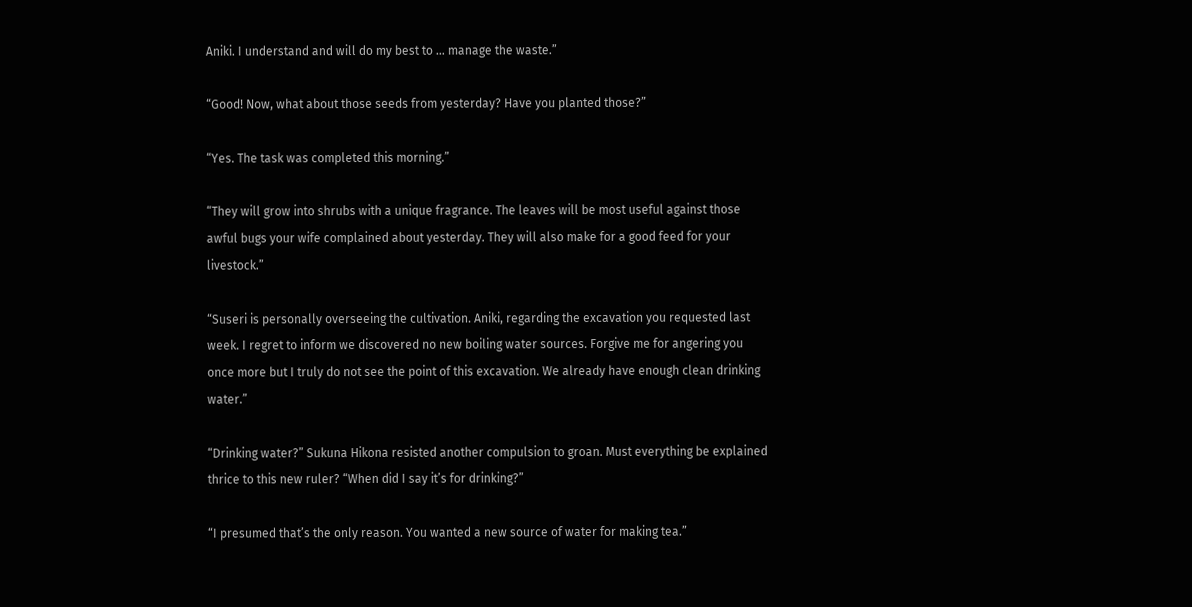Aniki. I understand and will do my best to … manage the waste.”

“Good! Now, what about those seeds from yesterday? Have you planted those?”

“Yes. The task was completed this morning.”

“They will grow into shrubs with a unique fragrance. The leaves will be most useful against those awful bugs your wife complained about yesterday. They will also make for a good feed for your livestock.”

“Suseri is personally overseeing the cultivation. Aniki, regarding the excavation you requested last week. I regret to inform we discovered no new boiling water sources. Forgive me for angering you once more but I truly do not see the point of this excavation. We already have enough clean drinking water.”

“Drinking water?” Sukuna Hikona resisted another compulsion to groan. Must everything be explained thrice to this new ruler? “When did I say it’s for drinking?”

“I presumed that’s the only reason. You wanted a new source of water for making tea.”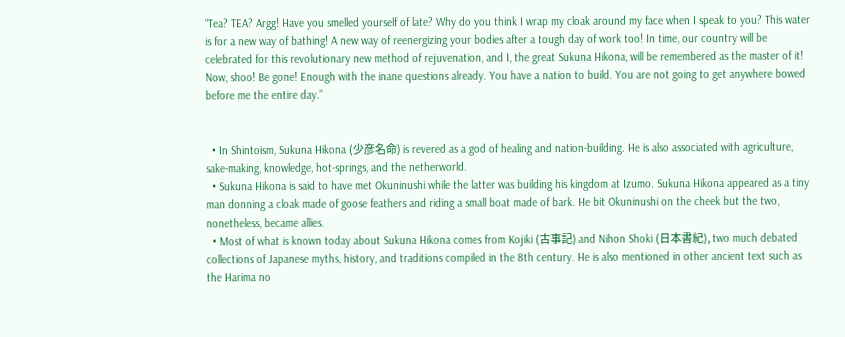“Tea? TEA? Argg! Have you smelled yourself of late? Why do you think I wrap my cloak around my face when I speak to you? This water is for a new way of bathing! A new way of reenergizing your bodies after a tough day of work too! In time, our country will be celebrated for this revolutionary new method of rejuvenation, and I, the great Sukuna Hikona, will be remembered as the master of it! Now, shoo! Be gone! Enough with the inane questions already. You have a nation to build. You are not going to get anywhere bowed before me the entire day.”


  • In Shintoism, Sukuna Hikona (少彦名命) is revered as a god of healing and nation-building. He is also associated with agriculture, sake-making, knowledge, hot-springs, and the netherworld.
  • Sukuna Hikona is said to have met Okuninushi while the latter was building his kingdom at Izumo. Sukuna Hikona appeared as a tiny man donning a cloak made of goose feathers and riding a small boat made of bark. He bit Okuninushi on the cheek but the two, nonetheless, became allies.
  • Most of what is known today about Sukuna Hikona comes from Kojiki (古事記) and Nihon Shoki (日本書紀), two much debated collections of Japanese myths, history, and traditions compiled in the 8th century. He is also mentioned in other ancient text such as the Harima no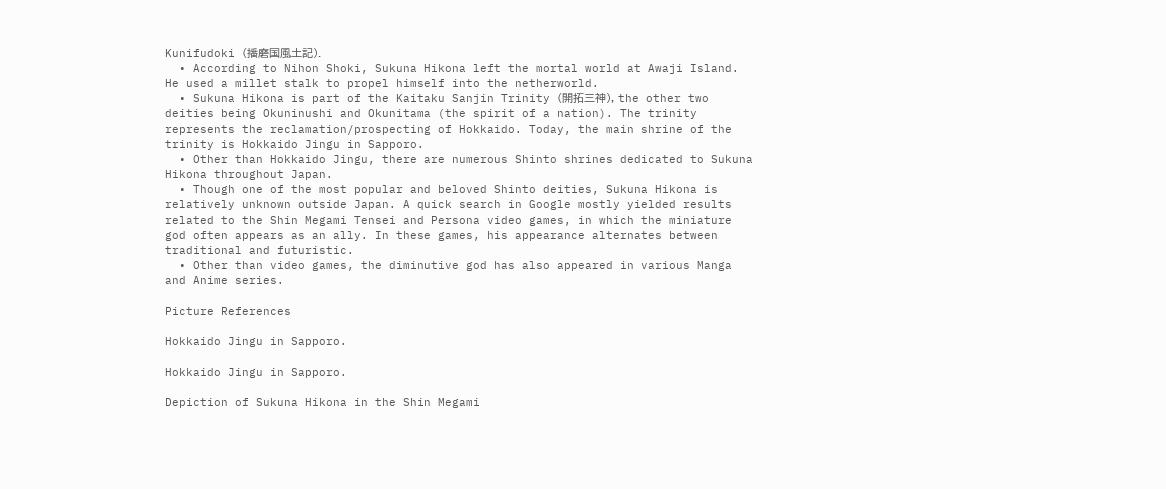Kunifudoki (播磨国風土記).
  • According to Nihon Shoki, Sukuna Hikona left the mortal world at Awaji Island. He used a millet stalk to propel himself into the netherworld.
  • Sukuna Hikona is part of the Kaitaku Sanjin Trinity (開拓三神), the other two deities being Okuninushi and Okunitama (the spirit of a nation). The trinity represents the reclamation/prospecting of Hokkaido. Today, the main shrine of the trinity is Hokkaido Jingu in Sapporo.
  • Other than Hokkaido Jingu, there are numerous Shinto shrines dedicated to Sukuna Hikona throughout Japan.
  • Though one of the most popular and beloved Shinto deities, Sukuna Hikona is relatively unknown outside Japan. A quick search in Google mostly yielded results related to the Shin Megami Tensei and Persona video games, in which the miniature god often appears as an ally. In these games, his appearance alternates between traditional and futuristic.
  • Other than video games, the diminutive god has also appeared in various Manga and Anime series.

Picture References

Hokkaido Jingu in Sapporo.

Hokkaido Jingu in Sapporo.

Depiction of Sukuna Hikona in the Shin Megami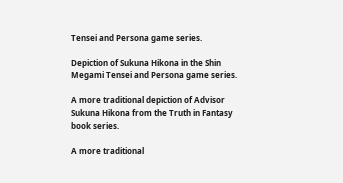Tensei and Persona game series.

Depiction of Sukuna Hikona in the Shin Megami Tensei and Persona game series.

A more traditional depiction of Advisor Sukuna Hikona from the Truth in Fantasy book series.

A more traditional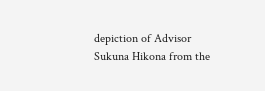depiction of Advisor Sukuna Hikona from the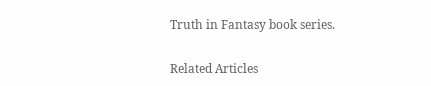Truth in Fantasy book series.

Related Articles